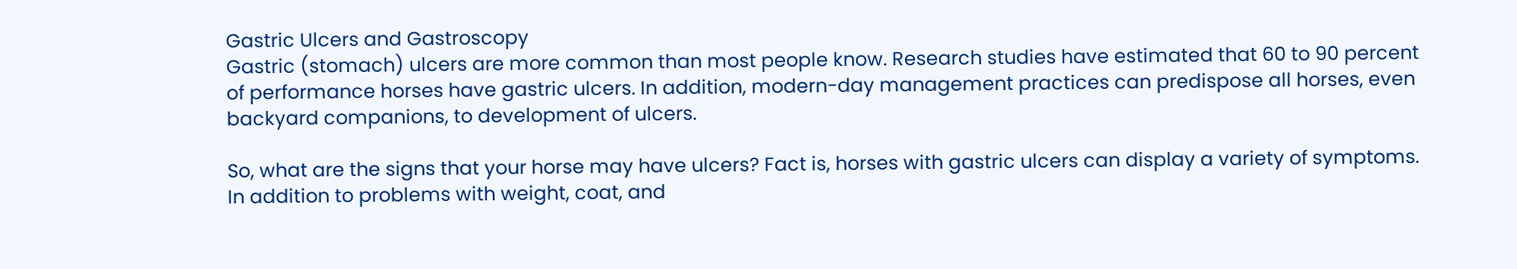Gastric Ulcers and Gastroscopy
Gastric (stomach) ulcers are more common than most people know. Research studies have estimated that 60 to 90 percent of performance horses have gastric ulcers. In addition, modern-day management practices can predispose all horses, even backyard companions, to development of ulcers.

So, what are the signs that your horse may have ulcers? Fact is, horses with gastric ulcers can display a variety of symptoms. In addition to problems with weight, coat, and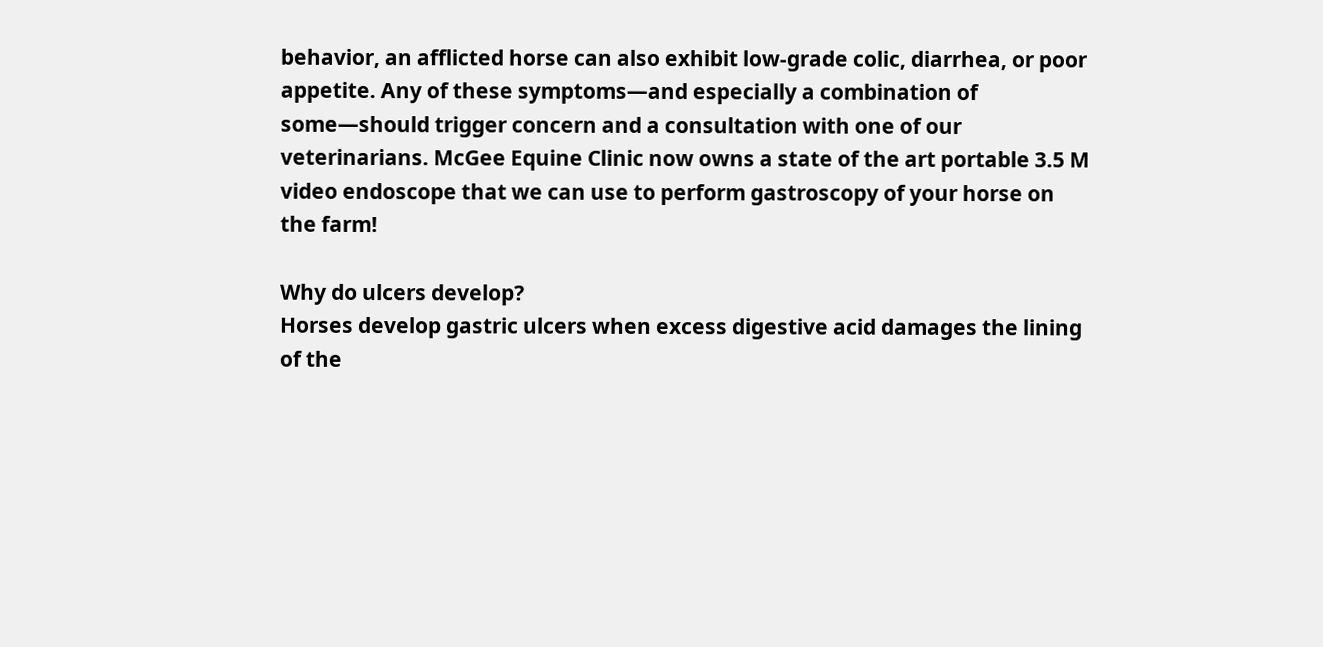behavior, an afflicted horse can also exhibit low-grade colic, diarrhea, or poor appetite. Any of these symptoms—and especially a combination of some—should trigger concern and a consultation with one of our veterinarians. McGee Equine Clinic now owns a state of the art portable 3.5 M video endoscope that we can use to perform gastroscopy of your horse on the farm!

Why do ulcers develop?
Horses develop gastric ulcers when excess digestive acid damages the lining of the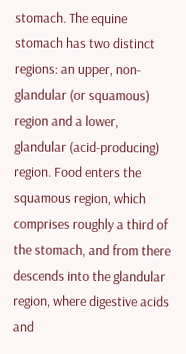stomach. The equine stomach has two distinct regions: an upper, non-glandular (or squamous) region and a lower, glandular (acid-producing) region. Food enters the squamous region, which comprises roughly a third of the stomach, and from there descends into the glandular region, where digestive acids and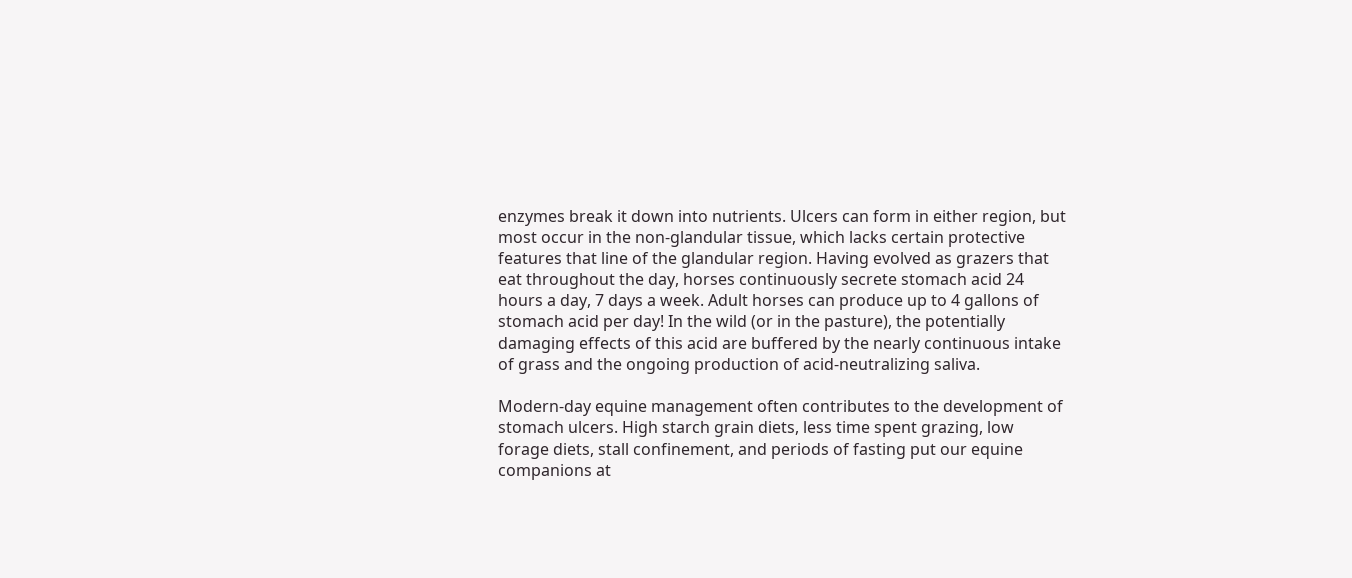enzymes break it down into nutrients. Ulcers can form in either region, but most occur in the non-glandular tissue, which lacks certain protective features that line of the glandular region. Having evolved as grazers that eat throughout the day, horses continuously secrete stomach acid 24 hours a day, 7 days a week. Adult horses can produce up to 4 gallons of stomach acid per day! In the wild (or in the pasture), the potentially damaging effects of this acid are buffered by the nearly continuous intake of grass and the ongoing production of acid-neutralizing saliva.

Modern-day equine management often contributes to the development of stomach ulcers. High starch grain diets, less time spent grazing, low forage diets, stall confinement, and periods of fasting put our equine companions at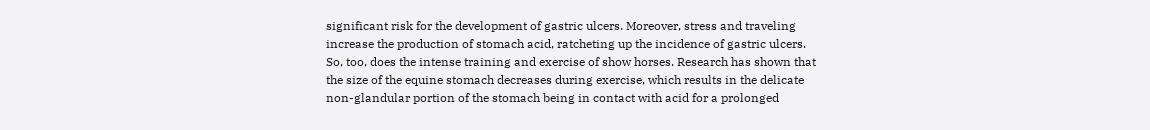significant risk for the development of gastric ulcers. Moreover, stress and traveling increase the production of stomach acid, ratcheting up the incidence of gastric ulcers. So, too, does the intense training and exercise of show horses. Research has shown that the size of the equine stomach decreases during exercise, which results in the delicate non-glandular portion of the stomach being in contact with acid for a prolonged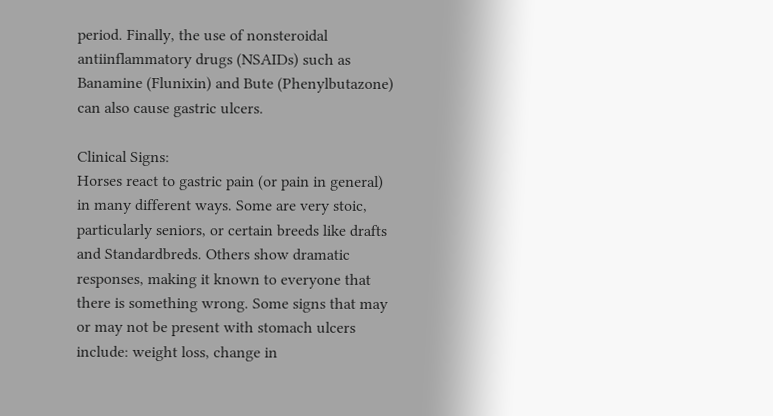period. Finally, the use of nonsteroidal antiinflammatory drugs (NSAIDs) such as Banamine (Flunixin) and Bute (Phenylbutazone) can also cause gastric ulcers.

Clinical Signs:
Horses react to gastric pain (or pain in general) in many different ways. Some are very stoic, particularly seniors, or certain breeds like drafts and Standardbreds. Others show dramatic responses, making it known to everyone that there is something wrong. Some signs that may or may not be present with stomach ulcers include: weight loss, change in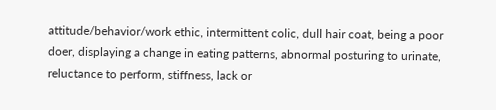attitude/behavior/work ethic, intermittent colic, dull hair coat, being a poor doer, displaying a change in eating patterns, abnormal posturing to urinate, reluctance to perform, stiffness, lack or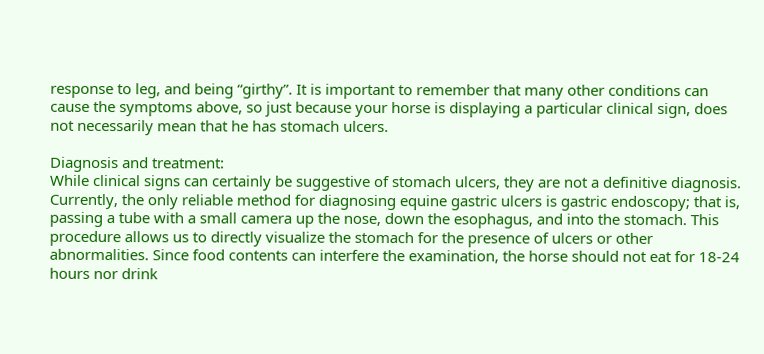response to leg, and being “girthy”. It is important to remember that many other conditions can cause the symptoms above, so just because your horse is displaying a particular clinical sign, does not necessarily mean that he has stomach ulcers.

Diagnosis and treatment:
While clinical signs can certainly be suggestive of stomach ulcers, they are not a definitive diagnosis. Currently, the only reliable method for diagnosing equine gastric ulcers is gastric endoscopy; that is, passing a tube with a small camera up the nose, down the esophagus, and into the stomach. This procedure allows us to directly visualize the stomach for the presence of ulcers or other abnormalities. Since food contents can interfere the examination, the horse should not eat for 18-24 hours nor drink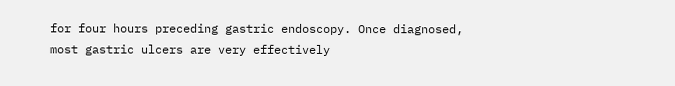for four hours preceding gastric endoscopy. Once diagnosed, most gastric ulcers are very effectively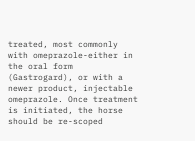treated, most commonly with omeprazole-either in the oral form (Gastrogard), or with a newer product, injectable omeprazole. Once treatment is initiated, the horse should be re-scoped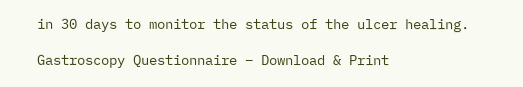in 30 days to monitor the status of the ulcer healing.

Gastroscopy Questionnaire – Download & Print